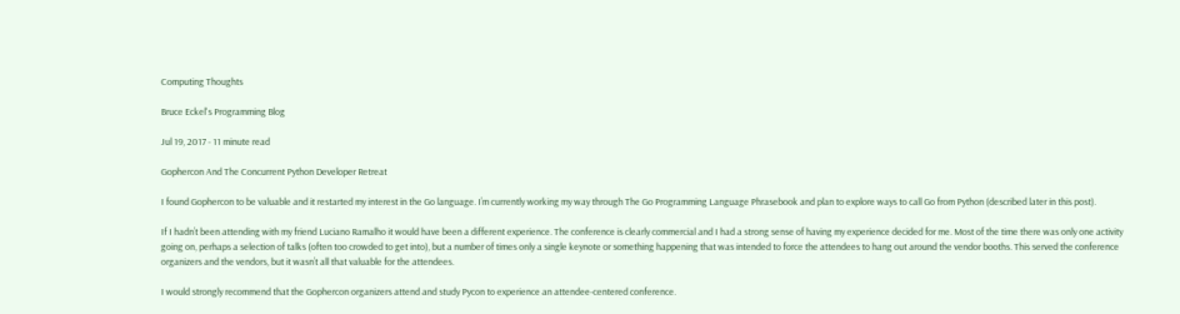Computing Thoughts

Bruce Eckel's Programming Blog

Jul 19, 2017 - 11 minute read

Gophercon And The Concurrent Python Developer Retreat

I found Gophercon to be valuable and it restarted my interest in the Go language. I’m currently working my way through The Go Programming Language Phrasebook and plan to explore ways to call Go from Python (described later in this post).

If I hadn’t been attending with my friend Luciano Ramalho it would have been a different experience. The conference is clearly commercial and I had a strong sense of having my experience decided for me. Most of the time there was only one activity going on, perhaps a selection of talks (often too crowded to get into), but a number of times only a single keynote or something happening that was intended to force the attendees to hang out around the vendor booths. This served the conference organizers and the vendors, but it wasn’t all that valuable for the attendees.

I would strongly recommend that the Gophercon organizers attend and study Pycon to experience an attendee-centered conference.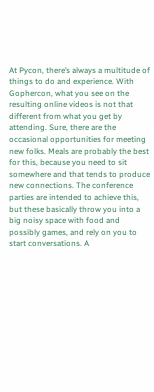At Pycon, there’s always a multitude of things to do and experience. With Gophercon, what you see on the resulting online videos is not that different from what you get by attending. Sure, there are the occasional opportunities for meeting new folks. Meals are probably the best for this, because you need to sit somewhere and that tends to produce new connections. The conference parties are intended to achieve this, but these basically throw you into a big noisy space with food and possibly games, and rely on you to start conversations. A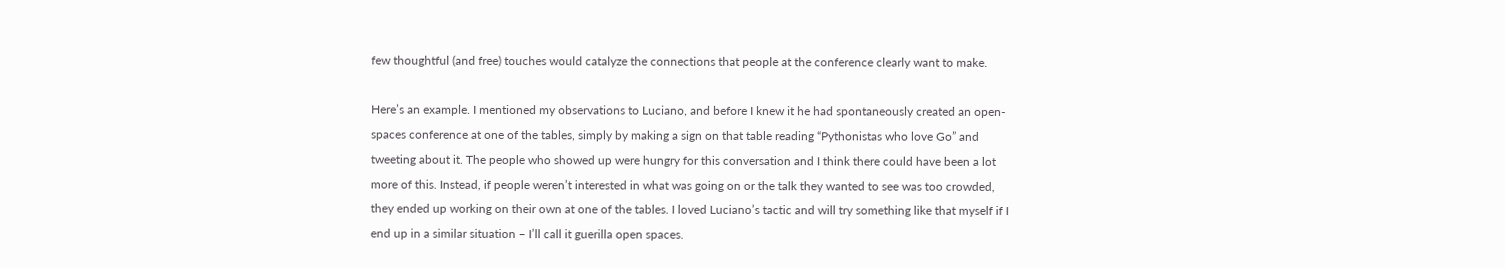few thoughtful (and free) touches would catalyze the connections that people at the conference clearly want to make.

Here’s an example. I mentioned my observations to Luciano, and before I knew it he had spontaneously created an open-spaces conference at one of the tables, simply by making a sign on that table reading “Pythonistas who love Go” and tweeting about it. The people who showed up were hungry for this conversation and I think there could have been a lot more of this. Instead, if people weren’t interested in what was going on or the talk they wanted to see was too crowded, they ended up working on their own at one of the tables. I loved Luciano’s tactic and will try something like that myself if I end up in a similar situation – I’ll call it guerilla open spaces.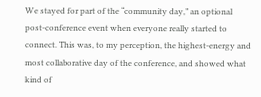We stayed for part of the “community day,” an optional post-conference event when everyone really started to connect. This was, to my perception, the highest-energy and most collaborative day of the conference, and showed what kind of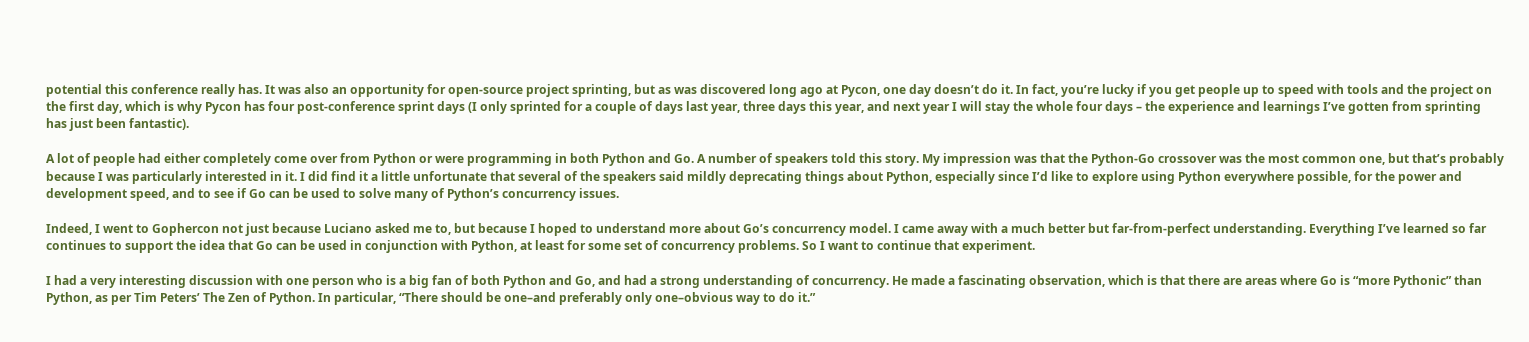potential this conference really has. It was also an opportunity for open-source project sprinting, but as was discovered long ago at Pycon, one day doesn’t do it. In fact, you’re lucky if you get people up to speed with tools and the project on the first day, which is why Pycon has four post-conference sprint days (I only sprinted for a couple of days last year, three days this year, and next year I will stay the whole four days – the experience and learnings I’ve gotten from sprinting has just been fantastic).

A lot of people had either completely come over from Python or were programming in both Python and Go. A number of speakers told this story. My impression was that the Python-Go crossover was the most common one, but that’s probably because I was particularly interested in it. I did find it a little unfortunate that several of the speakers said mildly deprecating things about Python, especially since I’d like to explore using Python everywhere possible, for the power and development speed, and to see if Go can be used to solve many of Python’s concurrency issues.

Indeed, I went to Gophercon not just because Luciano asked me to, but because I hoped to understand more about Go’s concurrency model. I came away with a much better but far-from-perfect understanding. Everything I’ve learned so far continues to support the idea that Go can be used in conjunction with Python, at least for some set of concurrency problems. So I want to continue that experiment.

I had a very interesting discussion with one person who is a big fan of both Python and Go, and had a strong understanding of concurrency. He made a fascinating observation, which is that there are areas where Go is “more Pythonic” than Python, as per Tim Peters’ The Zen of Python. In particular, “There should be one–and preferably only one–obvious way to do it.”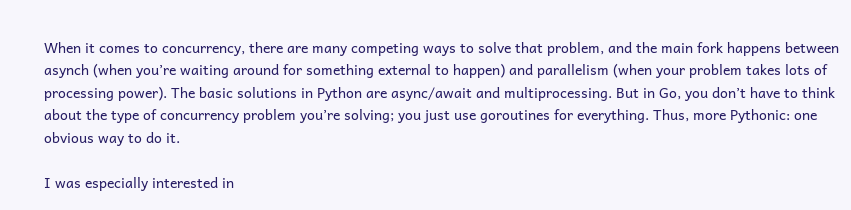When it comes to concurrency, there are many competing ways to solve that problem, and the main fork happens between asynch (when you’re waiting around for something external to happen) and parallelism (when your problem takes lots of processing power). The basic solutions in Python are async/await and multiprocessing. But in Go, you don’t have to think about the type of concurrency problem you’re solving; you just use goroutines for everything. Thus, more Pythonic: one obvious way to do it.

I was especially interested in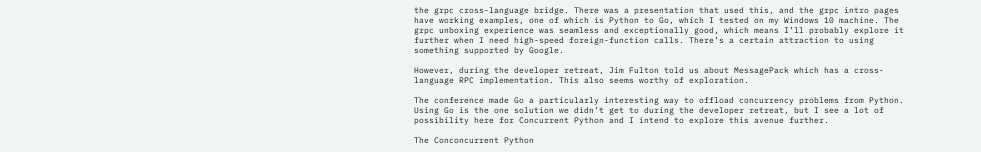the grpc cross-language bridge. There was a presentation that used this, and the grpc intro pages have working examples, one of which is Python to Go, which I tested on my Windows 10 machine. The grpc unboxing experience was seamless and exceptionally good, which means I’ll probably explore it further when I need high-speed foreign-function calls. There’s a certain attraction to using something supported by Google.

However, during the developer retreat, Jim Fulton told us about MessagePack which has a cross-language RPC implementation. This also seems worthy of exploration.

The conference made Go a particularly interesting way to offload concurrency problems from Python. Using Go is the one solution we didn’t get to during the developer retreat, but I see a lot of possibility here for Concurrent Python and I intend to explore this avenue further.

The Conconcurrent Python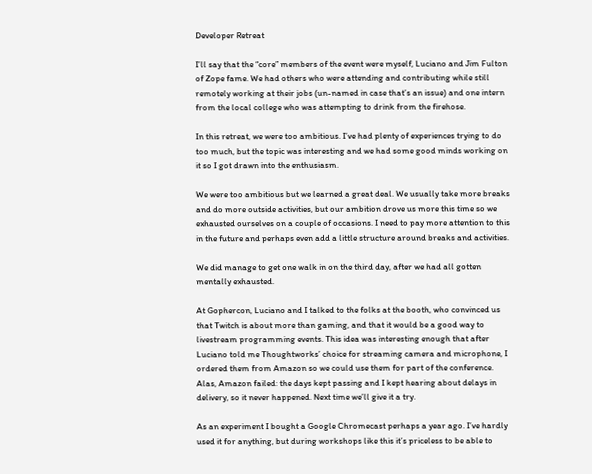Developer Retreat

I’ll say that the “core” members of the event were myself, Luciano and Jim Fulton of Zope fame. We had others who were attending and contributing while still remotely working at their jobs (un-named in case that’s an issue) and one intern from the local college who was attempting to drink from the firehose.

In this retreat, we were too ambitious. I’ve had plenty of experiences trying to do too much, but the topic was interesting and we had some good minds working on it so I got drawn into the enthusiasm.

We were too ambitious but we learned a great deal. We usually take more breaks and do more outside activities, but our ambition drove us more this time so we exhausted ourselves on a couple of occasions. I need to pay more attention to this in the future and perhaps even add a little structure around breaks and activities.

We did manage to get one walk in on the third day, after we had all gotten mentally exhausted.

At Gophercon, Luciano and I talked to the folks at the booth, who convinced us that Twitch is about more than gaming, and that it would be a good way to livestream programming events. This idea was interesting enough that after Luciano told me Thoughtworks’ choice for streaming camera and microphone, I ordered them from Amazon so we could use them for part of the conference. Alas, Amazon failed: the days kept passing and I kept hearing about delays in delivery, so it never happened. Next time we’ll give it a try.

As an experiment I bought a Google Chromecast perhaps a year ago. I’ve hardly used it for anything, but during workshops like this it’s priceless to be able to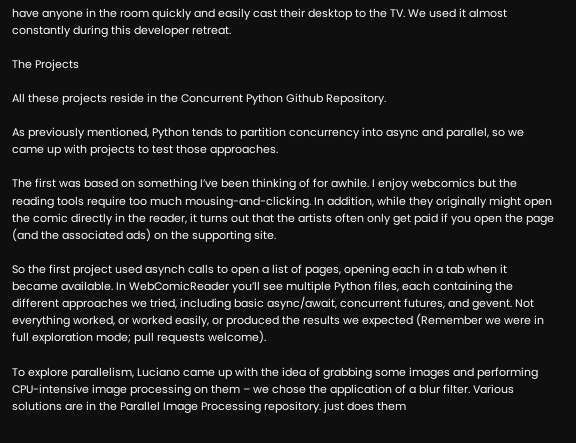have anyone in the room quickly and easily cast their desktop to the TV. We used it almost constantly during this developer retreat.

The Projects

All these projects reside in the Concurrent Python Github Repository.

As previously mentioned, Python tends to partition concurrency into async and parallel, so we came up with projects to test those approaches.

The first was based on something I’ve been thinking of for awhile. I enjoy webcomics but the reading tools require too much mousing-and-clicking. In addition, while they originally might open the comic directly in the reader, it turns out that the artists often only get paid if you open the page (and the associated ads) on the supporting site.

So the first project used asynch calls to open a list of pages, opening each in a tab when it became available. In WebComicReader you’ll see multiple Python files, each containing the different approaches we tried, including basic async/await, concurrent futures, and gevent. Not everything worked, or worked easily, or produced the results we expected (Remember we were in full exploration mode; pull requests welcome).

To explore parallelism, Luciano came up with the idea of grabbing some images and performing CPU-intensive image processing on them – we chose the application of a blur filter. Various solutions are in the Parallel Image Processing repository. just does them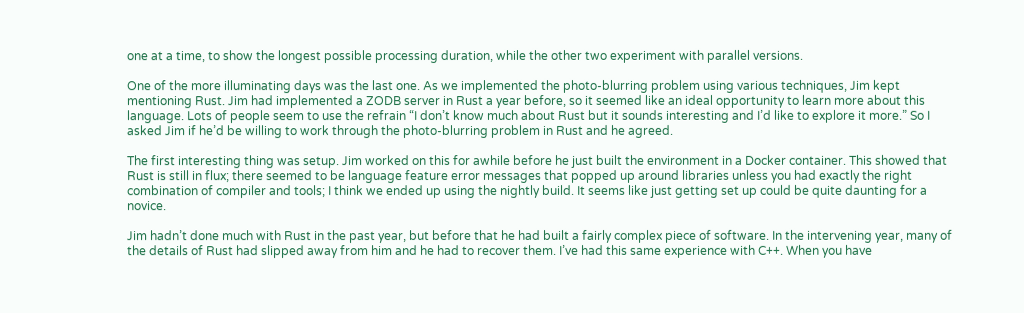one at a time, to show the longest possible processing duration, while the other two experiment with parallel versions.

One of the more illuminating days was the last one. As we implemented the photo-blurring problem using various techniques, Jim kept mentioning Rust. Jim had implemented a ZODB server in Rust a year before, so it seemed like an ideal opportunity to learn more about this language. Lots of people seem to use the refrain “I don’t know much about Rust but it sounds interesting and I’d like to explore it more.” So I asked Jim if he’d be willing to work through the photo-blurring problem in Rust and he agreed.

The first interesting thing was setup. Jim worked on this for awhile before he just built the environment in a Docker container. This showed that Rust is still in flux; there seemed to be language feature error messages that popped up around libraries unless you had exactly the right combination of compiler and tools; I think we ended up using the nightly build. It seems like just getting set up could be quite daunting for a novice.

Jim hadn’t done much with Rust in the past year, but before that he had built a fairly complex piece of software. In the intervening year, many of the details of Rust had slipped away from him and he had to recover them. I’ve had this same experience with C++. When you have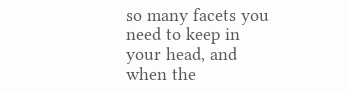so many facets you need to keep in your head, and when the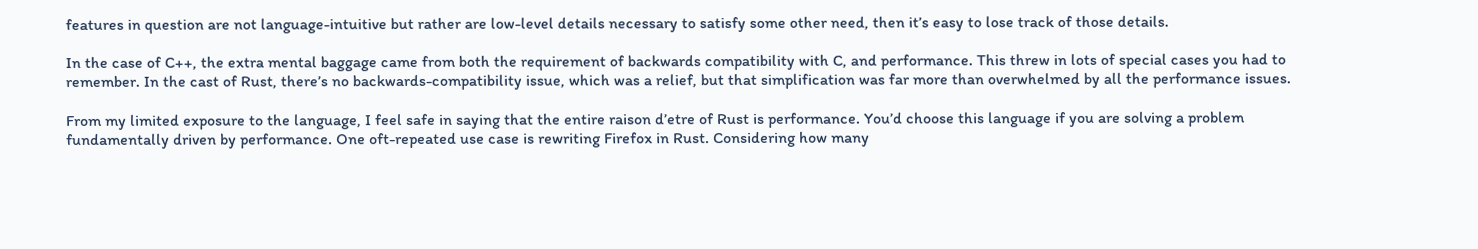features in question are not language-intuitive but rather are low-level details necessary to satisfy some other need, then it’s easy to lose track of those details.

In the case of C++, the extra mental baggage came from both the requirement of backwards compatibility with C, and performance. This threw in lots of special cases you had to remember. In the cast of Rust, there’s no backwards-compatibility issue, which was a relief, but that simplification was far more than overwhelmed by all the performance issues.

From my limited exposure to the language, I feel safe in saying that the entire raison d’etre of Rust is performance. You’d choose this language if you are solving a problem fundamentally driven by performance. One oft-repeated use case is rewriting Firefox in Rust. Considering how many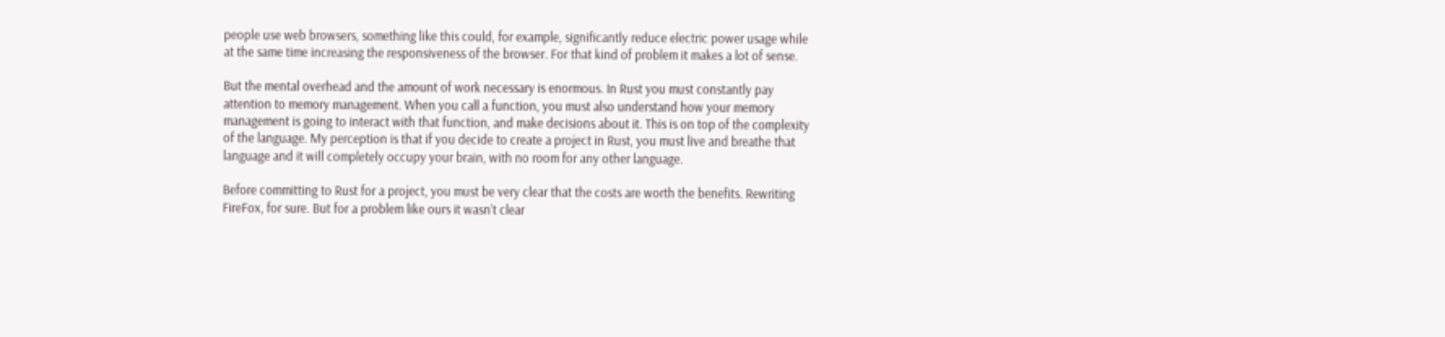people use web browsers, something like this could, for example, significantly reduce electric power usage while at the same time increasing the responsiveness of the browser. For that kind of problem it makes a lot of sense.

But the mental overhead and the amount of work necessary is enormous. In Rust you must constantly pay attention to memory management. When you call a function, you must also understand how your memory management is going to interact with that function, and make decisions about it. This is on top of the complexity of the language. My perception is that if you decide to create a project in Rust, you must live and breathe that language and it will completely occupy your brain, with no room for any other language.

Before committing to Rust for a project, you must be very clear that the costs are worth the benefits. Rewriting FireFox, for sure. But for a problem like ours it wasn’t clear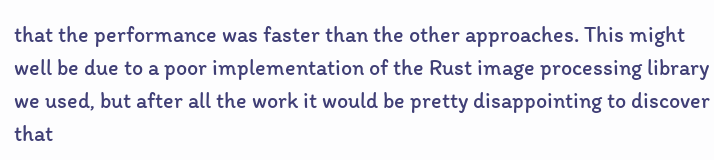that the performance was faster than the other approaches. This might well be due to a poor implementation of the Rust image processing library we used, but after all the work it would be pretty disappointing to discover that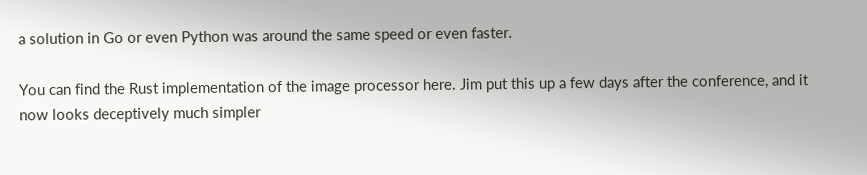a solution in Go or even Python was around the same speed or even faster.

You can find the Rust implementation of the image processor here. Jim put this up a few days after the conference, and it now looks deceptively much simpler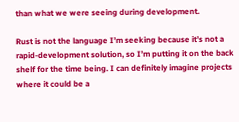than what we were seeing during development.

Rust is not the language I’m seeking because it’s not a rapid-development solution, so I’m putting it on the back shelf for the time being. I can definitely imagine projects where it could be a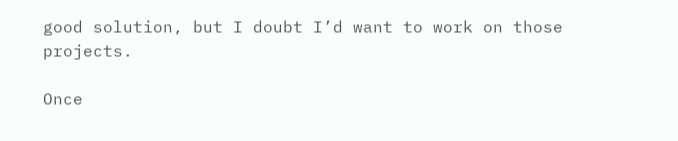good solution, but I doubt I’d want to work on those projects.

Once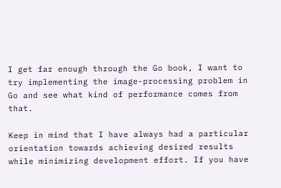I get far enough through the Go book, I want to try implementing the image-processing problem in Go and see what kind of performance comes from that.

Keep in mind that I have always had a particular orientation towards achieving desired results while minimizing development effort. If you have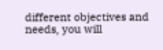different objectives and needs, you will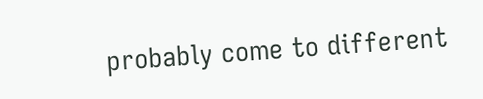probably come to different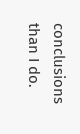conclusions than I do.